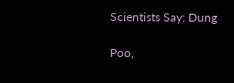Scientists Say: Dung

Poo,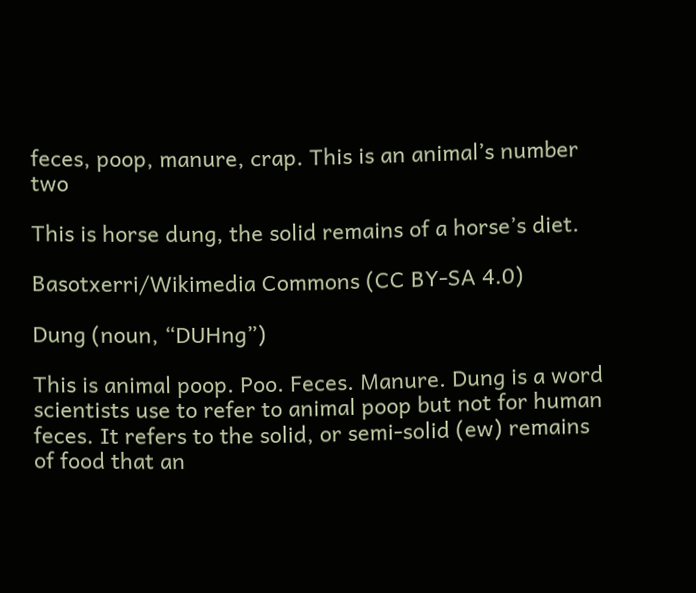feces, poop, manure, crap. This is an animal’s number two

This is horse dung, the solid remains of a horse’s diet.

Basotxerri/Wikimedia Commons (CC BY-SA 4.0)

Dung (noun, “DUHng”)

This is animal poop. Poo. Feces. Manure. Dung is a word scientists use to refer to animal poop but not for human feces. It refers to the solid, or semi-solid (ew) remains of food that an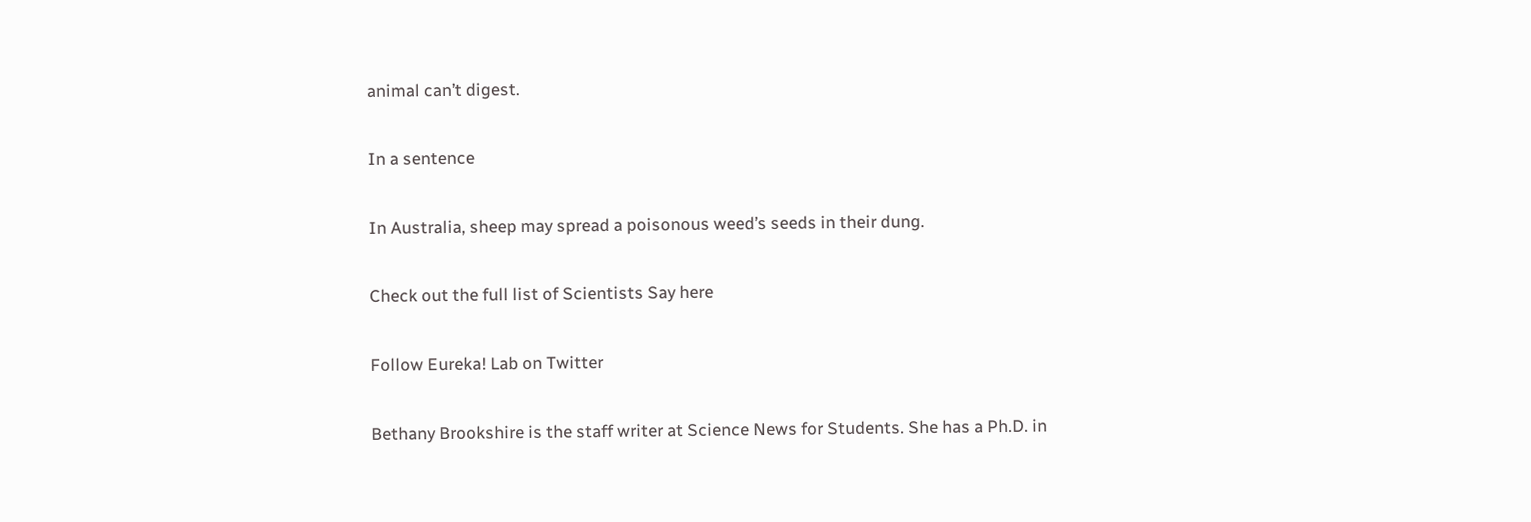animal can’t digest.

In a sentence

In Australia, sheep may spread a poisonous weed’s seeds in their dung.

Check out the full list of Scientists Say here

Follow Eureka! Lab on Twitter

Bethany Brookshire is the staff writer at Science News for Students. She has a Ph.D. in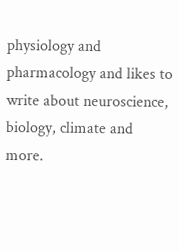physiology and pharmacology and likes to write about neuroscience, biology, climate and more.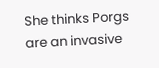She thinks Porgs are an invasive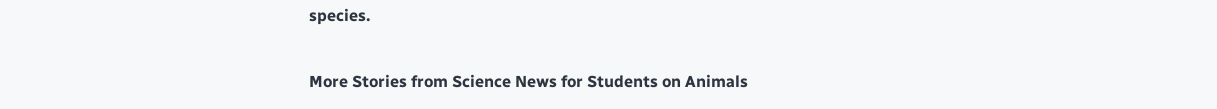species.

More Stories from Science News for Students on Animals